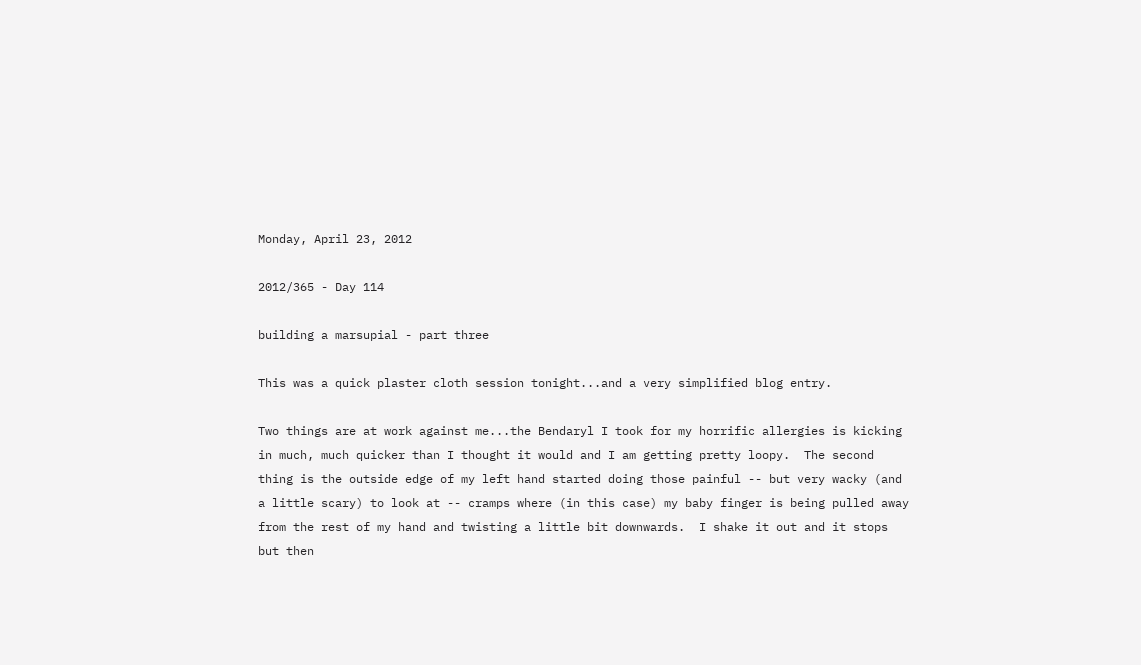Monday, April 23, 2012

2012/365 - Day 114

building a marsupial - part three

This was a quick plaster cloth session tonight...and a very simplified blog entry.

Two things are at work against me...the Bendaryl I took for my horrific allergies is kicking in much, much quicker than I thought it would and I am getting pretty loopy.  The second thing is the outside edge of my left hand started doing those painful -- but very wacky (and a little scary) to look at -- cramps where (in this case) my baby finger is being pulled away from the rest of my hand and twisting a little bit downwards.  I shake it out and it stops but then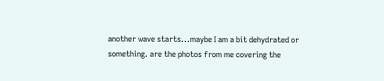another wave starts...maybe I am a bit dehydrated or something. are the photos from me covering the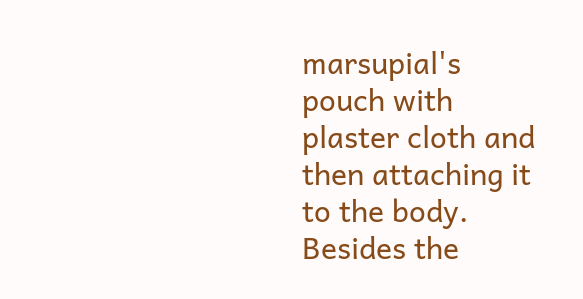marsupial's pouch with plaster cloth and then attaching it to the body.  Besides the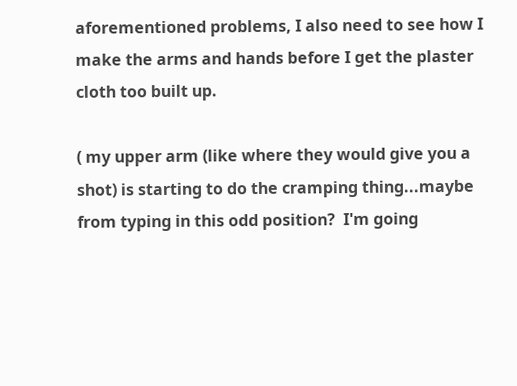aforementioned problems, I also need to see how I make the arms and hands before I get the plaster cloth too built up.

( my upper arm (like where they would give you a shot) is starting to do the cramping thing...maybe from typing in this odd position?  I'm going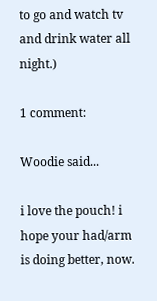to go and watch tv and drink water all night.)

1 comment:

Woodie said...

i love the pouch! i hope your had/arm is doing better, now.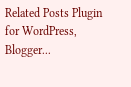Related Posts Plugin for WordPress, Blogger...